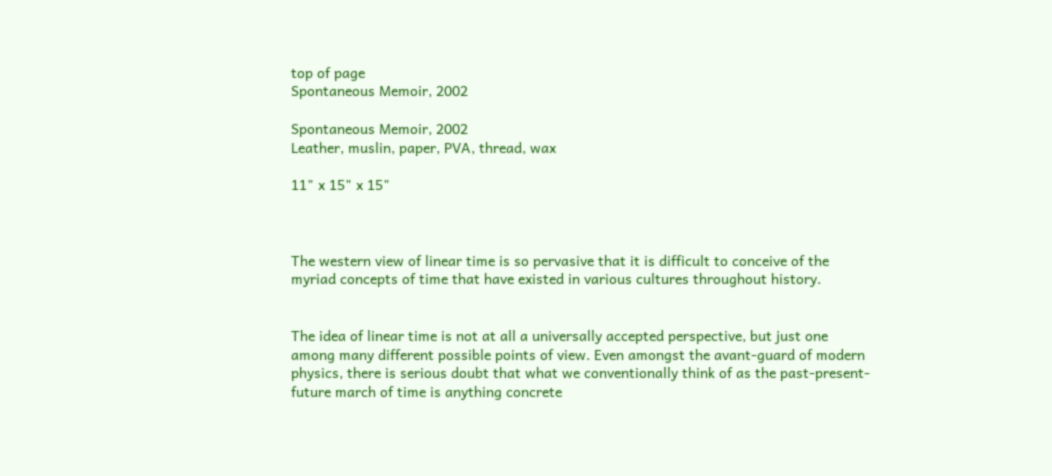top of page
Spontaneous Memoir, 2002

Spontaneous Memoir, 2002
Leather, muslin, paper, PVA, thread, wax

11" x 15" x 15"



The western view of linear time is so pervasive that it is difficult to conceive of the myriad concepts of time that have existed in various cultures throughout history.


The idea of linear time is not at all a universally accepted perspective, but just one among many different possible points of view. Even amongst the avant-guard of modern physics, there is serious doubt that what we conventionally think of as the past-present-future march of time is anything concrete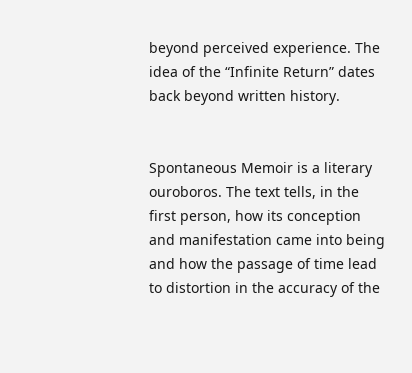beyond perceived experience. The idea of the “Infinite Return” dates back beyond written history.


Spontaneous Memoir is a literary ouroboros. The text tells, in the first person, how its conception and manifestation came into being and how the passage of time lead to distortion in the accuracy of the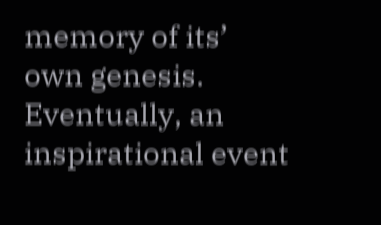memory of its’ own genesis. Eventually, an inspirational event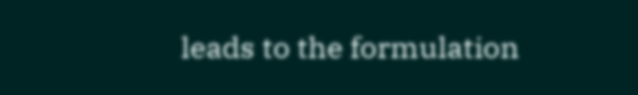leads to the formulation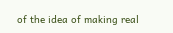of the idea of making real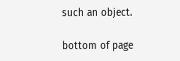such an object.

bottom of page